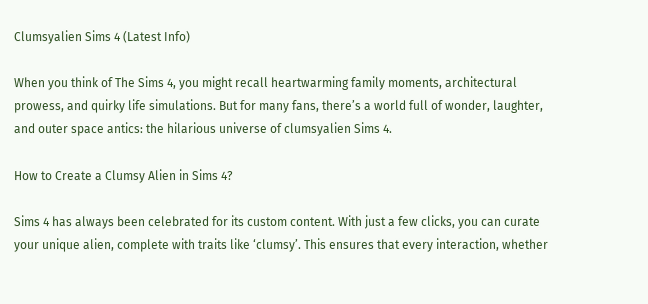Clumsyalien Sims 4 (Latest Info)

When you think of The Sims 4, you might recall heartwarming family moments, architectural prowess, and quirky life simulations. But for many fans, there’s a world full of wonder, laughter, and outer space antics: the hilarious universe of clumsyalien Sims 4.

How to Create a Clumsy Alien in Sims 4?

Sims 4 has always been celebrated for its custom content. With just a few clicks, you can curate your unique alien, complete with traits like ‘clumsy’. This ensures that every interaction, whether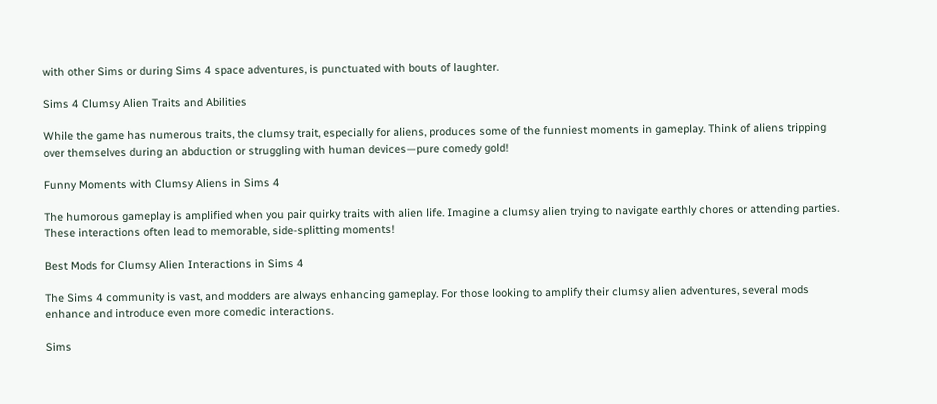with other Sims or during Sims 4 space adventures, is punctuated with bouts of laughter.

Sims 4 Clumsy Alien Traits and Abilities

While the game has numerous traits, the clumsy trait, especially for aliens, produces some of the funniest moments in gameplay. Think of aliens tripping over themselves during an abduction or struggling with human devices—pure comedy gold!

Funny Moments with Clumsy Aliens in Sims 4

The humorous gameplay is amplified when you pair quirky traits with alien life. Imagine a clumsy alien trying to navigate earthly chores or attending parties. These interactions often lead to memorable, side-splitting moments!

Best Mods for Clumsy Alien Interactions in Sims 4

The Sims 4 community is vast, and modders are always enhancing gameplay. For those looking to amplify their clumsy alien adventures, several mods enhance and introduce even more comedic interactions.

Sims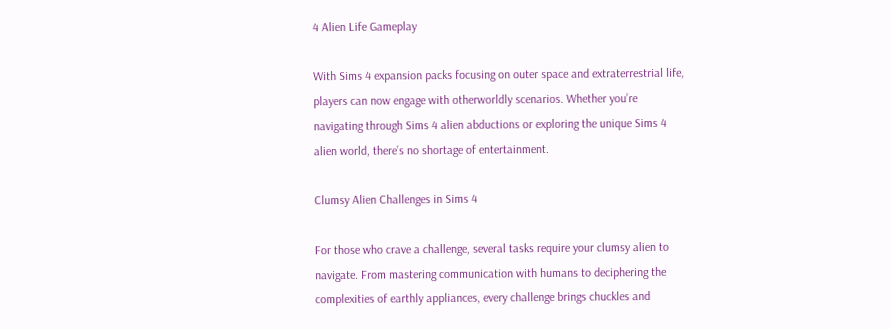4 Alien Life Gameplay

With Sims 4 expansion packs focusing on outer space and extraterrestrial life, players can now engage with otherworldly scenarios. Whether you’re navigating through Sims 4 alien abductions or exploring the unique Sims 4 alien world, there’s no shortage of entertainment.

Clumsy Alien Challenges in Sims 4

For those who crave a challenge, several tasks require your clumsy alien to navigate. From mastering communication with humans to deciphering the complexities of earthly appliances, every challenge brings chuckles and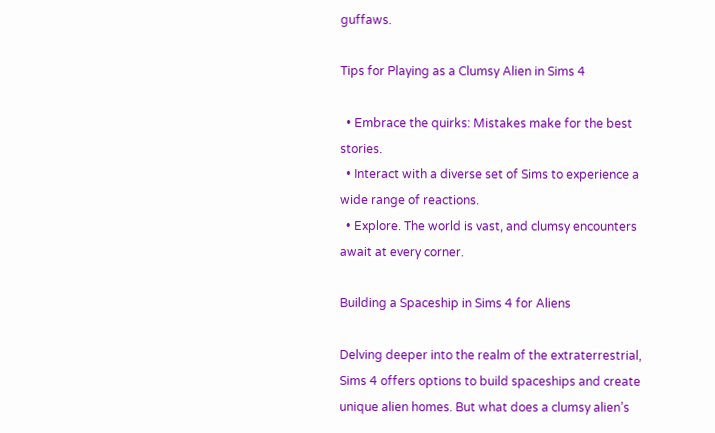guffaws.

Tips for Playing as a Clumsy Alien in Sims 4

  • Embrace the quirks: Mistakes make for the best stories.
  • Interact with a diverse set of Sims to experience a wide range of reactions.
  • Explore. The world is vast, and clumsy encounters await at every corner.

Building a Spaceship in Sims 4 for Aliens

Delving deeper into the realm of the extraterrestrial, Sims 4 offers options to build spaceships and create unique alien homes. But what does a clumsy alien’s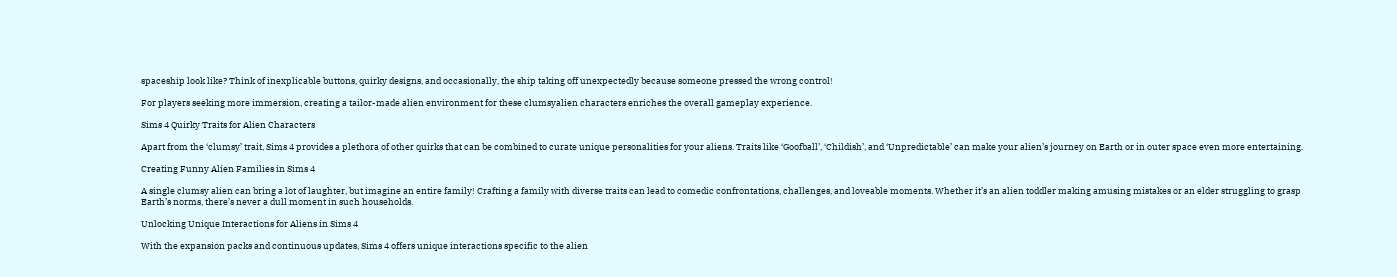spaceship look like? Think of inexplicable buttons, quirky designs, and occasionally, the ship taking off unexpectedly because someone pressed the wrong control!

For players seeking more immersion, creating a tailor-made alien environment for these clumsyalien characters enriches the overall gameplay experience.

Sims 4 Quirky Traits for Alien Characters

Apart from the ‘clumsy’ trait, Sims 4 provides a plethora of other quirks that can be combined to curate unique personalities for your aliens. Traits like ‘Goofball’, ‘Childish’, and ‘Unpredictable’ can make your alien’s journey on Earth or in outer space even more entertaining.

Creating Funny Alien Families in Sims 4

A single clumsy alien can bring a lot of laughter, but imagine an entire family! Crafting a family with diverse traits can lead to comedic confrontations, challenges, and loveable moments. Whether it’s an alien toddler making amusing mistakes or an elder struggling to grasp Earth’s norms, there’s never a dull moment in such households.

Unlocking Unique Interactions for Aliens in Sims 4

With the expansion packs and continuous updates, Sims 4 offers unique interactions specific to the alien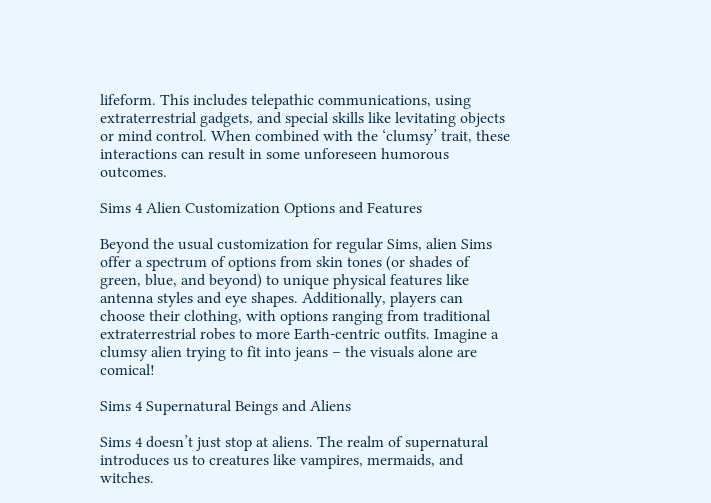lifeform. This includes telepathic communications, using extraterrestrial gadgets, and special skills like levitating objects or mind control. When combined with the ‘clumsy’ trait, these interactions can result in some unforeseen humorous outcomes.

Sims 4 Alien Customization Options and Features

Beyond the usual customization for regular Sims, alien Sims offer a spectrum of options from skin tones (or shades of green, blue, and beyond) to unique physical features like antenna styles and eye shapes. Additionally, players can choose their clothing, with options ranging from traditional extraterrestrial robes to more Earth-centric outfits. Imagine a clumsy alien trying to fit into jeans – the visuals alone are comical!

Sims 4 Supernatural Beings and Aliens

Sims 4 doesn’t just stop at aliens. The realm of supernatural introduces us to creatures like vampires, mermaids, and witches.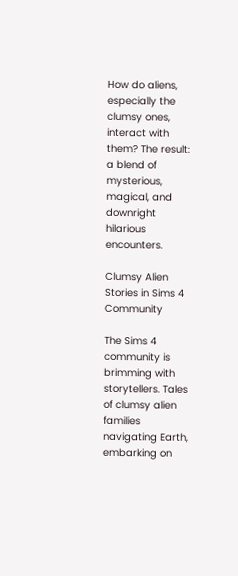How do aliens, especially the clumsy ones, interact with them? The result: a blend of mysterious, magical, and downright hilarious encounters.

Clumsy Alien Stories in Sims 4 Community

The Sims 4 community is brimming with storytellers. Tales of clumsy alien families navigating Earth, embarking on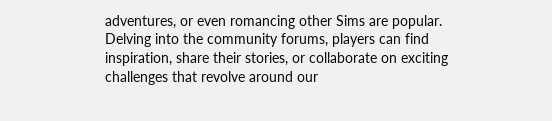adventures, or even romancing other Sims are popular. Delving into the community forums, players can find inspiration, share their stories, or collaborate on exciting challenges that revolve around our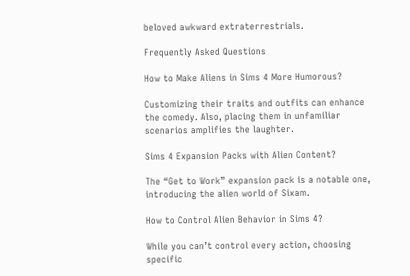beloved awkward extraterrestrials.

Frequently Asked Questions

How to Make Aliens in Sims 4 More Humorous?

Customizing their traits and outfits can enhance the comedy. Also, placing them in unfamiliar scenarios amplifies the laughter.

Sims 4 Expansion Packs with Alien Content?

The “Get to Work” expansion pack is a notable one, introducing the alien world of Sixam.

How to Control Alien Behavior in Sims 4?

While you can’t control every action, choosing specific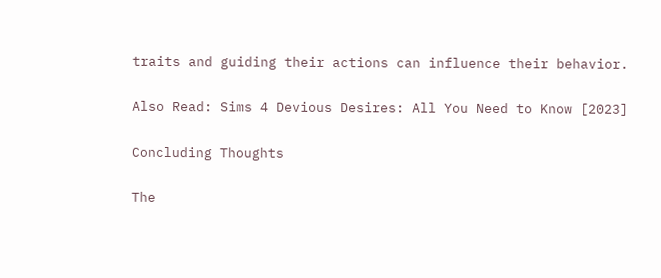traits and guiding their actions can influence their behavior.

Also Read: Sims 4 Devious Desires: All You Need to Know [2023]

Concluding Thoughts

The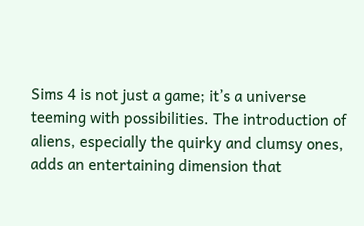Sims 4 is not just a game; it’s a universe teeming with possibilities. The introduction of aliens, especially the quirky and clumsy ones, adds an entertaining dimension that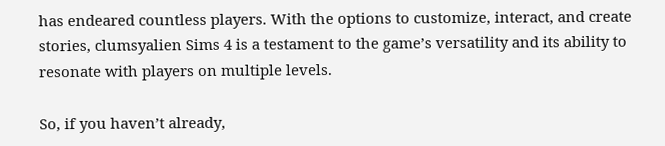has endeared countless players. With the options to customize, interact, and create stories, clumsyalien Sims 4 is a testament to the game’s versatility and its ability to resonate with players on multiple levels.

So, if you haven’t already,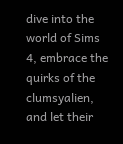dive into the world of Sims 4, embrace the quirks of the clumsyalien, and let their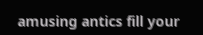amusing antics fill your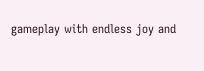gameplay with endless joy and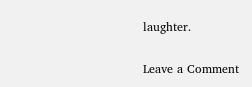laughter.

Leave a Comment